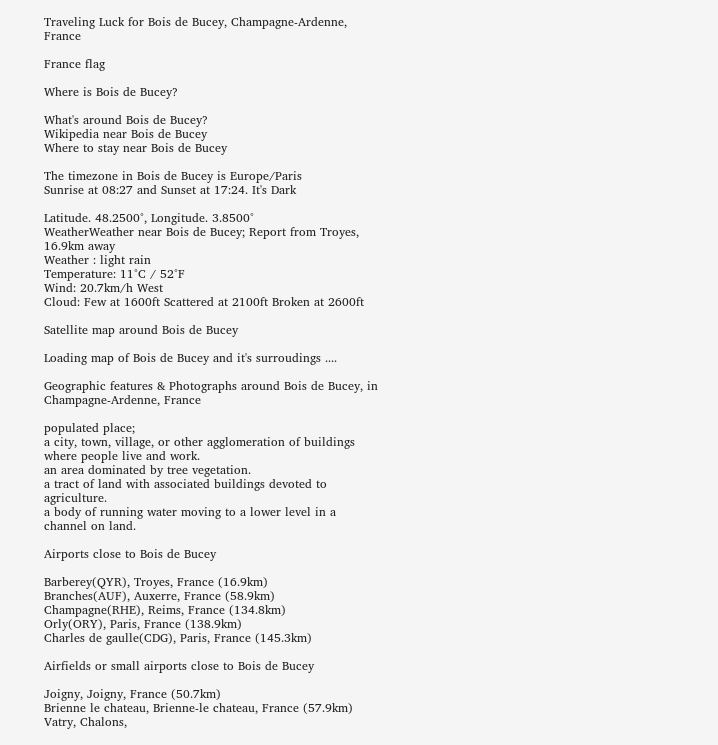Traveling Luck for Bois de Bucey, Champagne-Ardenne, France

France flag

Where is Bois de Bucey?

What's around Bois de Bucey?
Wikipedia near Bois de Bucey
Where to stay near Bois de Bucey

The timezone in Bois de Bucey is Europe/Paris
Sunrise at 08:27 and Sunset at 17:24. It's Dark

Latitude. 48.2500°, Longitude. 3.8500°
WeatherWeather near Bois de Bucey; Report from Troyes, 16.9km away
Weather : light rain
Temperature: 11°C / 52°F
Wind: 20.7km/h West
Cloud: Few at 1600ft Scattered at 2100ft Broken at 2600ft

Satellite map around Bois de Bucey

Loading map of Bois de Bucey and it's surroudings ....

Geographic features & Photographs around Bois de Bucey, in Champagne-Ardenne, France

populated place;
a city, town, village, or other agglomeration of buildings where people live and work.
an area dominated by tree vegetation.
a tract of land with associated buildings devoted to agriculture.
a body of running water moving to a lower level in a channel on land.

Airports close to Bois de Bucey

Barberey(QYR), Troyes, France (16.9km)
Branches(AUF), Auxerre, France (58.9km)
Champagne(RHE), Reims, France (134.8km)
Orly(ORY), Paris, France (138.9km)
Charles de gaulle(CDG), Paris, France (145.3km)

Airfields or small airports close to Bois de Bucey

Joigny, Joigny, France (50.7km)
Brienne le chateau, Brienne-le chateau, France (57.9km)
Vatry, Chalons,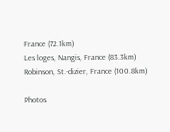France (72.1km)
Les loges, Nangis, France (83.3km)
Robinson, St.-dizier, France (100.8km)

Photos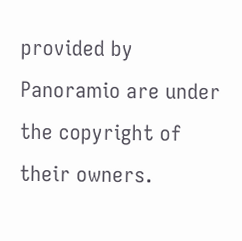provided by Panoramio are under the copyright of their owners.